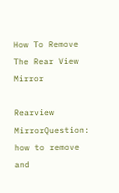How To Remove The Rear View Mirror

Rearview MirrorQuestion: how to remove and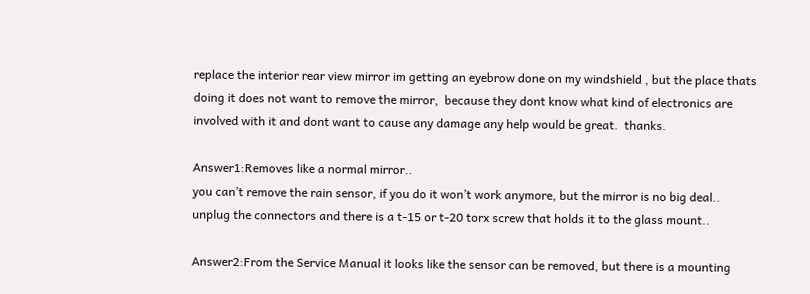replace the interior rear view mirror im getting an eyebrow done on my windshield , but the place thats doing it does not want to remove the mirror,  because they dont know what kind of electronics are involved with it and dont want to cause any damage any help would be great.  thanks.

Answer1:Removes like a normal mirror..
you can’t remove the rain sensor, if you do it won’t work anymore, but the mirror is no big deal..
unplug the connectors and there is a t-15 or t-20 torx screw that holds it to the glass mount..

Answer2:From the Service Manual it looks like the sensor can be removed, but there is a mounting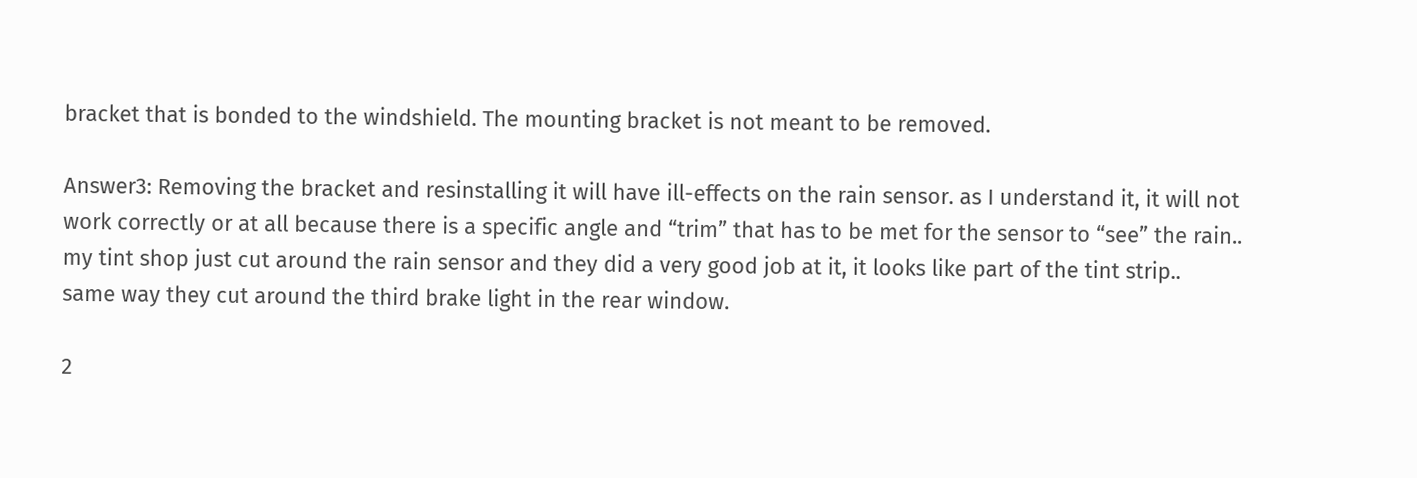bracket that is bonded to the windshield. The mounting bracket is not meant to be removed.

Answer3: Removing the bracket and resinstalling it will have ill-effects on the rain sensor. as I understand it, it will not work correctly or at all because there is a specific angle and “trim” that has to be met for the sensor to “see” the rain..
my tint shop just cut around the rain sensor and they did a very good job at it, it looks like part of the tint strip..
same way they cut around the third brake light in the rear window.

2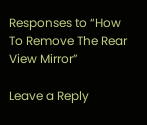Responses to “How To Remove The Rear View Mirror”

Leave a Reply